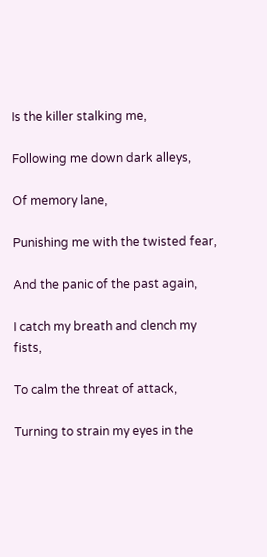Is the killer stalking me,

Following me down dark alleys,

Of memory lane,

Punishing me with the twisted fear,

And the panic of the past again,

I catch my breath and clench my fists,

To calm the threat of attack,

Turning to strain my eyes in the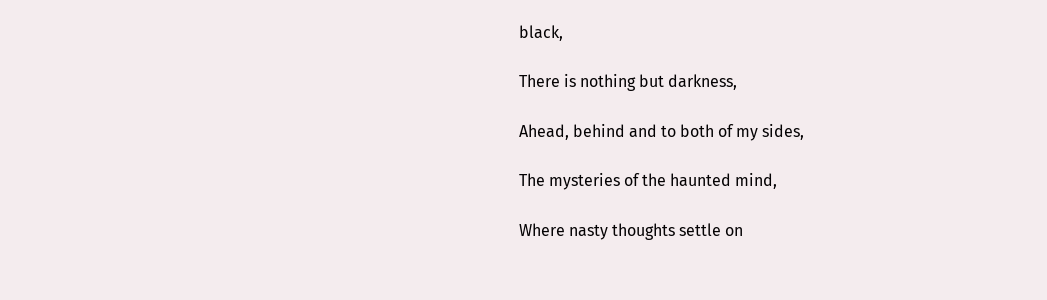black,

There is nothing but darkness,

Ahead, behind and to both of my sides,

The mysteries of the haunted mind,

Where nasty thoughts settle on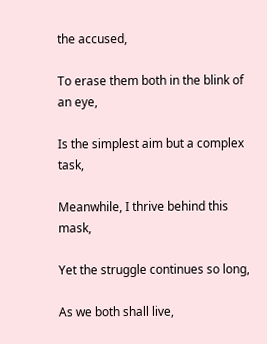the accused,

To erase them both in the blink of an eye,

Is the simplest aim but a complex task,

Meanwhile, I thrive behind this mask,

Yet the struggle continues so long,

As we both shall live,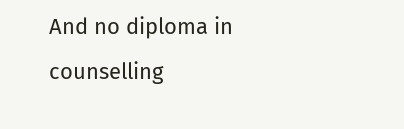And no diploma in counselling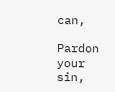can,

Pardon your sin,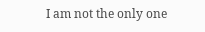I am not the only one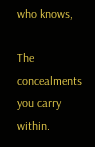who knows,

The concealments you carry within.